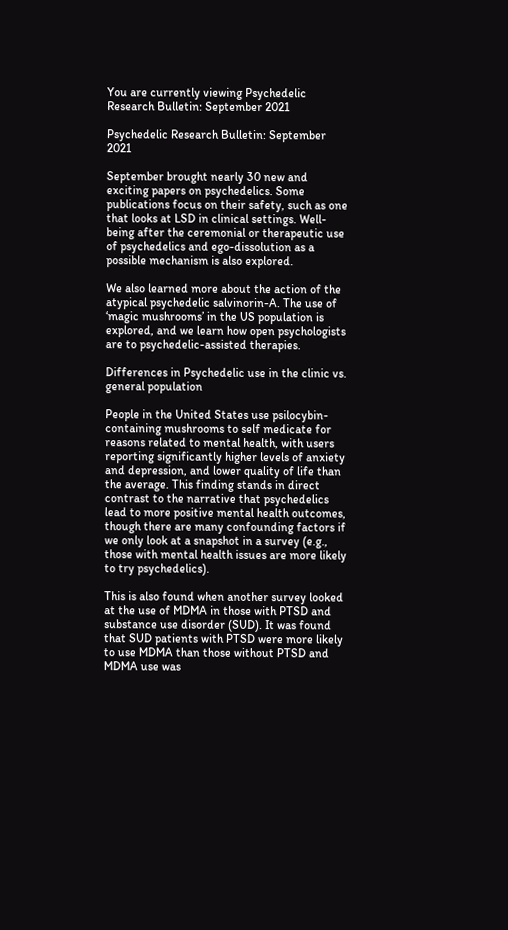You are currently viewing Psychedelic Research Bulletin: September 2021

Psychedelic Research Bulletin: September 2021

September brought nearly 30 new and exciting papers on psychedelics. Some publications focus on their safety, such as one that looks at LSD in clinical settings. Well-being after the ceremonial or therapeutic use of psychedelics and ego-dissolution as a possible mechanism is also explored.

We also learned more about the action of the atypical psychedelic salvinorin-A. The use of ‘magic mushrooms’ in the US population is explored, and we learn how open psychologists are to psychedelic-assisted therapies.

Differences in Psychedelic use in the clinic vs. general population

People in the United States use psilocybin-containing mushrooms to self medicate for reasons related to mental health, with users reporting significantly higher levels of anxiety and depression, and lower quality of life than the average. This finding stands in direct contrast to the narrative that psychedelics lead to more positive mental health outcomes, though there are many confounding factors if we only look at a snapshot in a survey (e.g., those with mental health issues are more likely to try psychedelics).

This is also found when another survey looked at the use of MDMA in those with PTSD and substance use disorder (SUD). It was found that SUD patients with PTSD were more likely to use MDMA than those without PTSD and MDMA use was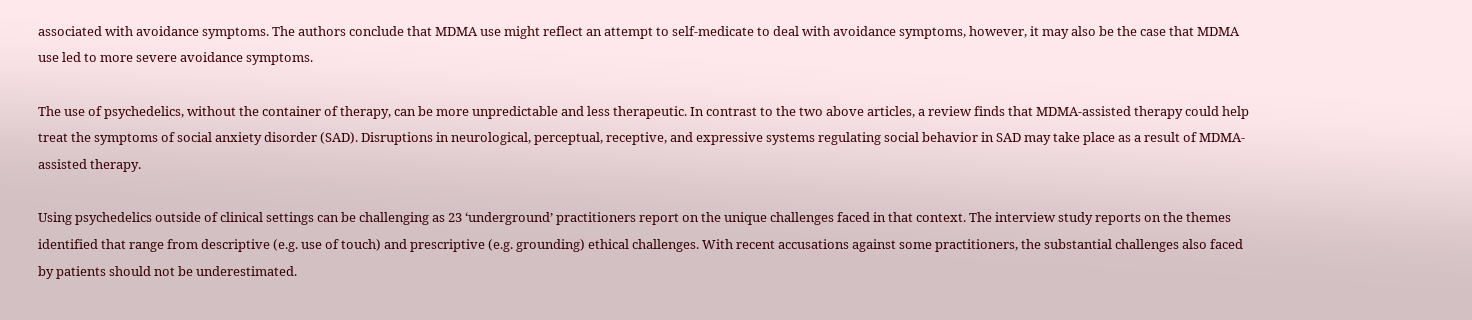associated with avoidance symptoms. The authors conclude that MDMA use might reflect an attempt to self-medicate to deal with avoidance symptoms, however, it may also be the case that MDMA use led to more severe avoidance symptoms.

The use of psychedelics, without the container of therapy, can be more unpredictable and less therapeutic. In contrast to the two above articles, a review finds that MDMA-assisted therapy could help treat the symptoms of social anxiety disorder (SAD). Disruptions in neurological, perceptual, receptive, and expressive systems regulating social behavior in SAD may take place as a result of MDMA-assisted therapy.

Using psychedelics outside of clinical settings can be challenging as 23 ‘underground’ practitioners report on the unique challenges faced in that context. The interview study reports on the themes identified that range from descriptive (e.g. use of touch) and prescriptive (e.g. grounding) ethical challenges. With recent accusations against some practitioners, the substantial challenges also faced by patients should not be underestimated.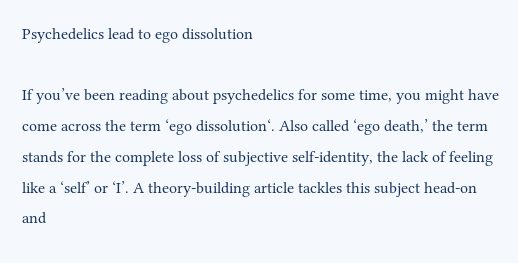Psychedelics lead to ego dissolution

If you’ve been reading about psychedelics for some time, you might have come across the term ‘ego dissolution‘. Also called ‘ego death,’ the term stands for the complete loss of subjective self-identity, the lack of feeling like a ‘self’ or ‘I’. A theory-building article tackles this subject head-on and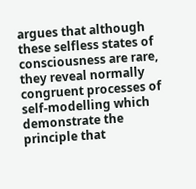argues that although these selfless states of consciousness are rare, they reveal normally congruent processes of self-modelling which demonstrate the principle that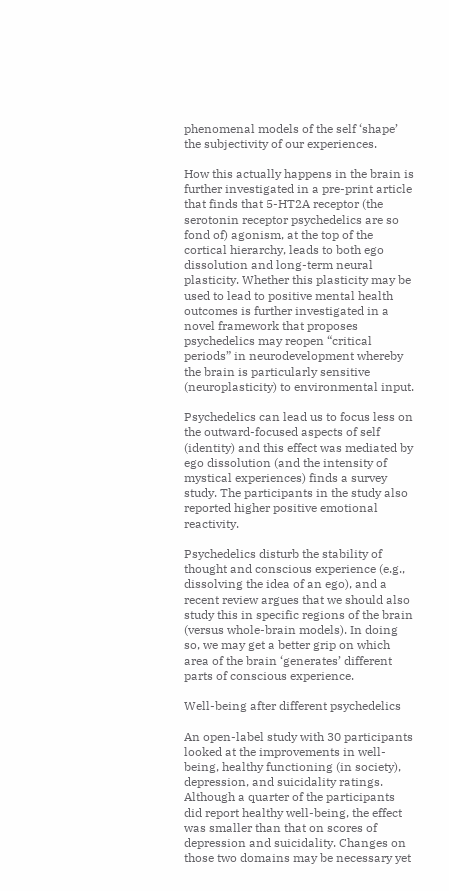phenomenal models of the self ‘shape’ the subjectivity of our experiences.

How this actually happens in the brain is further investigated in a pre-print article that finds that 5-HT2A receptor (the serotonin receptor psychedelics are so fond of) agonism, at the top of the cortical hierarchy, leads to both ego dissolution and long-term neural plasticity. Whether this plasticity may be used to lead to positive mental health outcomes is further investigated in a novel framework that proposes psychedelics may reopen “critical periods” in neurodevelopment whereby the brain is particularly sensitive (neuroplasticity) to environmental input.

Psychedelics can lead us to focus less on the outward-focused aspects of self (identity) and this effect was mediated by ego dissolution (and the intensity of mystical experiences) finds a survey study. The participants in the study also reported higher positive emotional reactivity.

Psychedelics disturb the stability of thought and conscious experience (e.g., dissolving the idea of an ego), and a recent review argues that we should also study this in specific regions of the brain (versus whole-brain models). In doing so, we may get a better grip on which area of the brain ‘generates’ different parts of conscious experience.

Well-being after different psychedelics

An open-label study with 30 participants looked at the improvements in well-being, healthy functioning (in society), depression, and suicidality ratings. Although a quarter of the participants did report healthy well-being, the effect was smaller than that on scores of depression and suicidality. Changes on those two domains may be necessary yet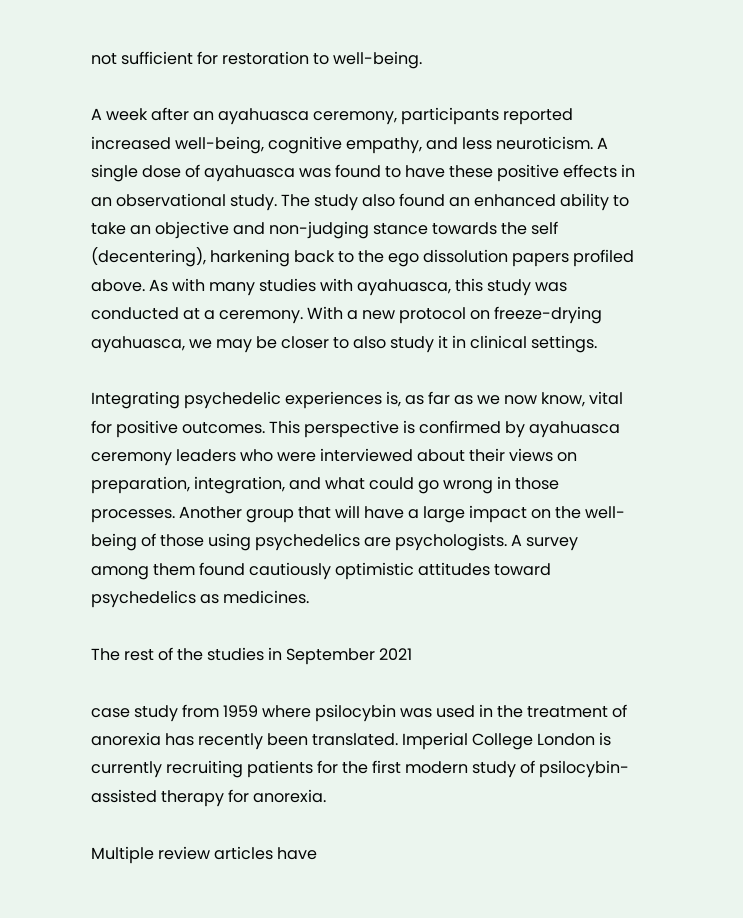not sufficient for restoration to well-being.

A week after an ayahuasca ceremony, participants reported increased well-being, cognitive empathy, and less neuroticism. A single dose of ayahuasca was found to have these positive effects in an observational study. The study also found an enhanced ability to take an objective and non-judging stance towards the self (decentering), harkening back to the ego dissolution papers profiled above. As with many studies with ayahuasca, this study was conducted at a ceremony. With a new protocol on freeze-drying ayahuasca, we may be closer to also study it in clinical settings.

Integrating psychedelic experiences is, as far as we now know, vital for positive outcomes. This perspective is confirmed by ayahuasca ceremony leaders who were interviewed about their views on preparation, integration, and what could go wrong in those processes. Another group that will have a large impact on the well-being of those using psychedelics are psychologists. A survey among them found cautiously optimistic attitudes toward psychedelics as medicines.

The rest of the studies in September 2021

case study from 1959 where psilocybin was used in the treatment of anorexia has recently been translated. Imperial College London is currently recruiting patients for the first modern study of psilocybin-assisted therapy for anorexia.

Multiple review articles have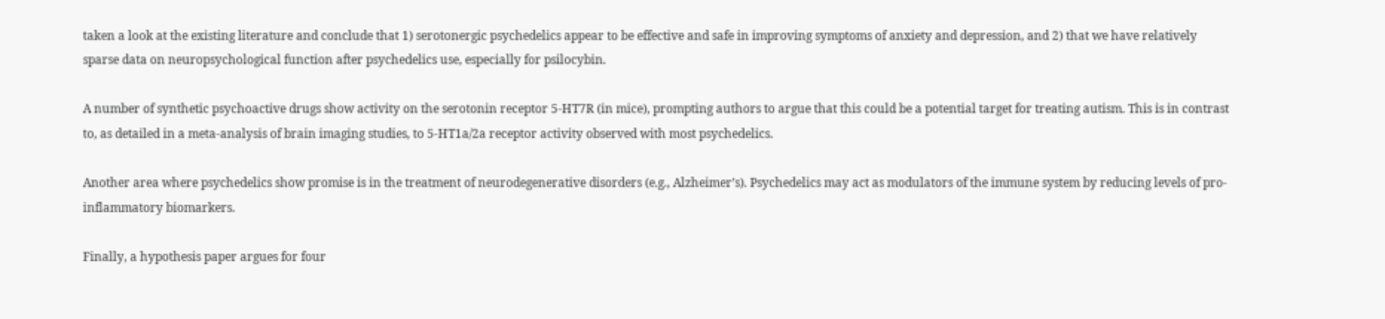taken a look at the existing literature and conclude that 1) serotonergic psychedelics appear to be effective and safe in improving symptoms of anxiety and depression, and 2) that we have relatively sparse data on neuropsychological function after psychedelics use, especially for psilocybin.

A number of synthetic psychoactive drugs show activity on the serotonin receptor 5-HT7R (in mice), prompting authors to argue that this could be a potential target for treating autism. This is in contrast to, as detailed in a meta-analysis of brain imaging studies, to 5-HT1a/2a receptor activity observed with most psychedelics.

Another area where psychedelics show promise is in the treatment of neurodegenerative disorders (e.g., Alzheimer’s). Psychedelics may act as modulators of the immune system by reducing levels of pro-inflammatory biomarkers.

Finally, a hypothesis paper argues for four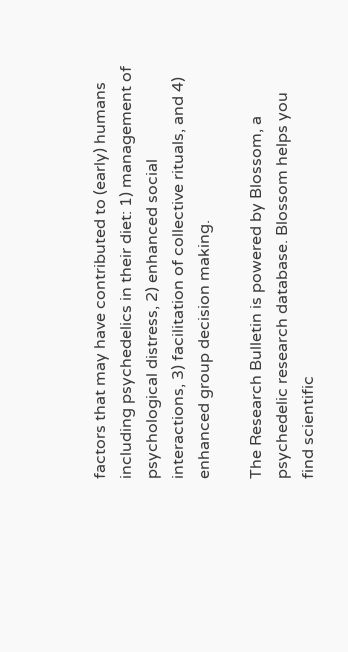factors that may have contributed to (early) humans including psychedelics in their diet: 1) management of psychological distress, 2) enhanced social interactions, 3) facilitation of collective rituals, and 4) enhanced group decision making.

The Research Bulletin is powered by Blossom, a psychedelic research database. Blossom helps you find scientific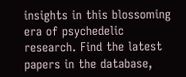insights in this blossoming era of psychedelic research. Find the latest papers in the database,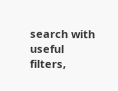search with useful filters,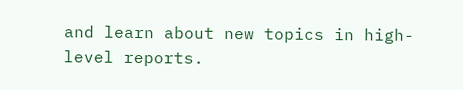and learn about new topics in high-level reports.